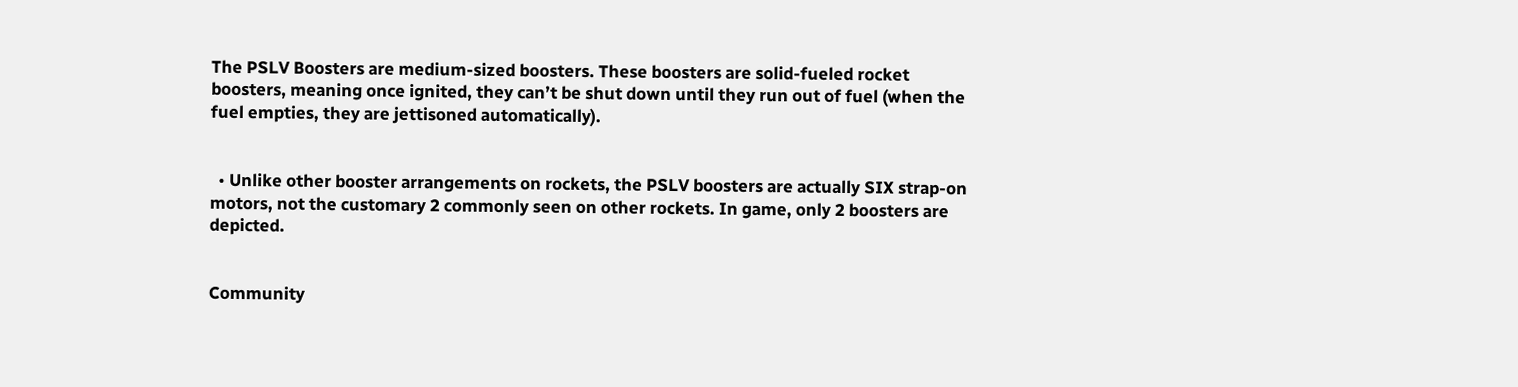The PSLV Boosters are medium-sized boosters. These boosters are solid-fueled rocket boosters, meaning once ignited, they can’t be shut down until they run out of fuel (when the fuel empties, they are jettisoned automatically).


  • Unlike other booster arrangements on rockets, the PSLV boosters are actually SIX strap-on motors, not the customary 2 commonly seen on other rockets. In game, only 2 boosters are depicted.


Community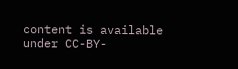content is available under CC-BY-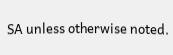SA unless otherwise noted.